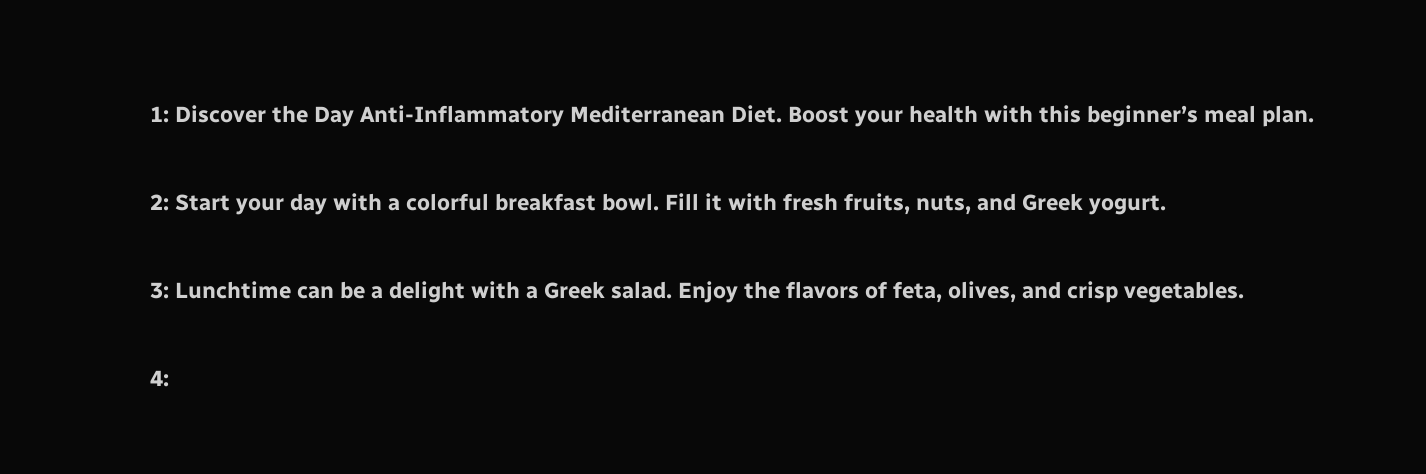1: Discover the Day Anti-Inflammatory Mediterranean Diet. Boost your health with this beginner’s meal plan.

2: Start your day with a colorful breakfast bowl. Fill it with fresh fruits, nuts, and Greek yogurt.

3: Lunchtime can be a delight with a Greek salad. Enjoy the flavors of feta, olives, and crisp vegetables.

4: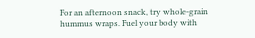For an afternoon snack, try whole-grain hummus wraps. Fuel your body with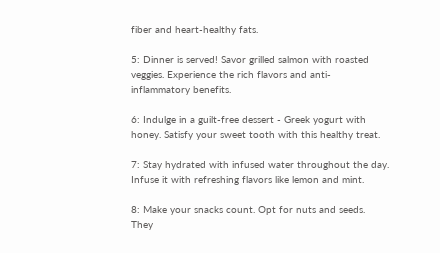fiber and heart-healthy fats.

5: Dinner is served! Savor grilled salmon with roasted veggies. Experience the rich flavors and anti-inflammatory benefits.

6: Indulge in a guilt-free dessert - Greek yogurt with honey. Satisfy your sweet tooth with this healthy treat.

7: Stay hydrated with infused water throughout the day. Infuse it with refreshing flavors like lemon and mint.

8: Make your snacks count. Opt for nuts and seeds. They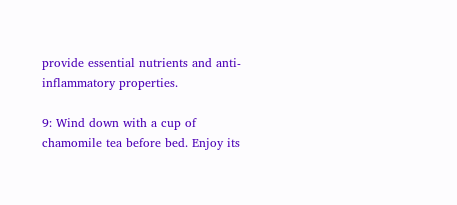provide essential nutrients and anti-inflammatory properties.

9: Wind down with a cup of chamomile tea before bed. Enjoy its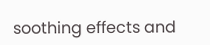soothing effects and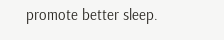promote better sleep.